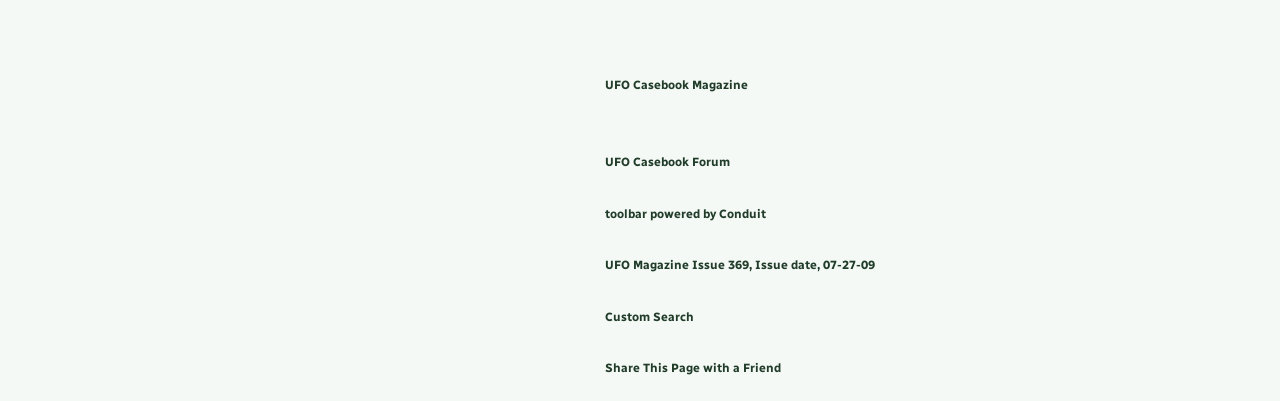UFO Casebook Magazine


UFO Casebook Forum

toolbar powered by Conduit

UFO Magazine Issue 369, Issue date, 07-27-09

Custom Search

Share This Page with a Friend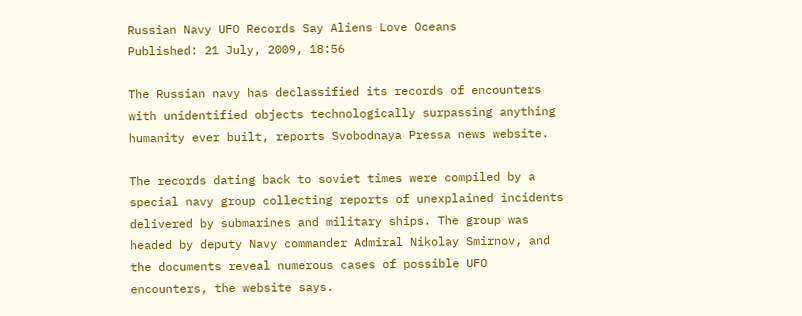Russian Navy UFO Records Say Aliens Love Oceans
Published: 21 July, 2009, 18:56

The Russian navy has declassified its records of encounters with unidentified objects technologically surpassing anything humanity ever built, reports Svobodnaya Pressa news website.

The records dating back to soviet times were compiled by a special navy group collecting reports of unexplained incidents delivered by submarines and military ships. The group was headed by deputy Navy commander Admiral Nikolay Smirnov, and the documents reveal numerous cases of possible UFO encounters, the website says.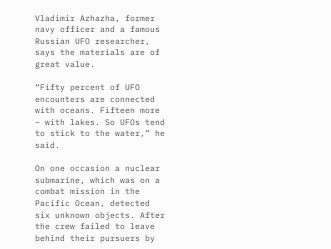Vladimir Azhazha, former navy officer and a famous Russian UFO researcher, says the materials are of great value.

“Fifty percent of UFO encounters are connected with oceans. Fifteen more – with lakes. So UFOs tend to stick to the water,” he said.

On one occasion a nuclear submarine, which was on a combat mission in the Pacific Ocean, detected six unknown objects. After the crew failed to leave behind their pursuers by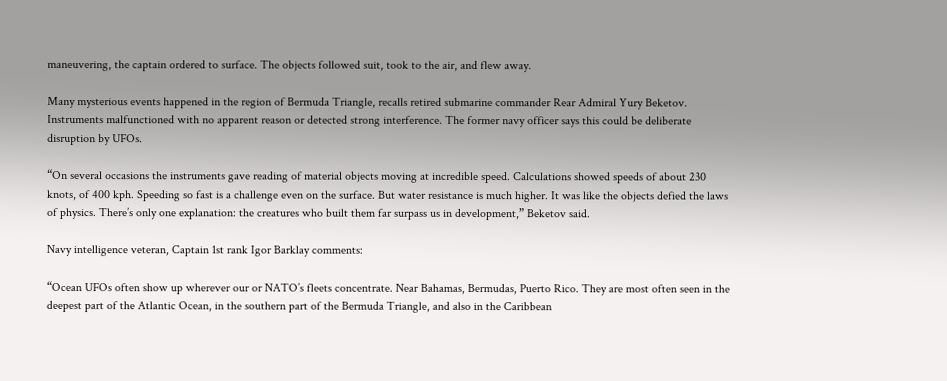maneuvering, the captain ordered to surface. The objects followed suit, took to the air, and flew away.

Many mysterious events happened in the region of Bermuda Triangle, recalls retired submarine commander Rear Admiral Yury Beketov. Instruments malfunctioned with no apparent reason or detected strong interference. The former navy officer says this could be deliberate disruption by UFOs.

“On several occasions the instruments gave reading of material objects moving at incredible speed. Calculations showed speeds of about 230 knots, of 400 kph. Speeding so fast is a challenge even on the surface. But water resistance is much higher. It was like the objects defied the laws of physics. There’s only one explanation: the creatures who built them far surpass us in development,” Beketov said.

Navy intelligence veteran, Captain 1st rank Igor Barklay comments:

“Ocean UFOs often show up wherever our or NATO’s fleets concentrate. Near Bahamas, Bermudas, Puerto Rico. They are most often seen in the deepest part of the Atlantic Ocean, in the southern part of the Bermuda Triangle, and also in the Caribbean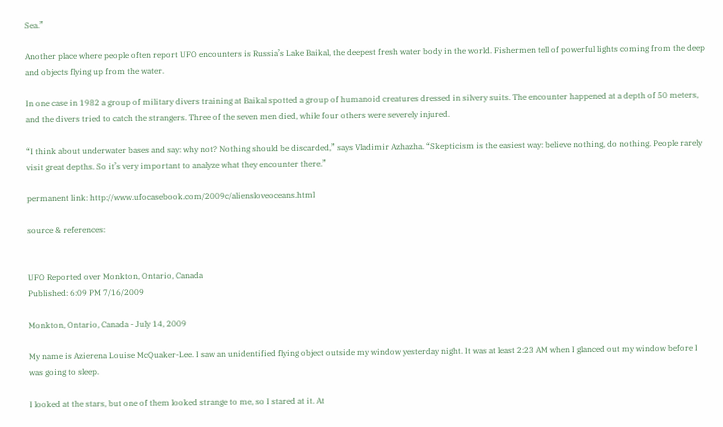Sea.”

Another place where people often report UFO encounters is Russia’s Lake Baikal, the deepest fresh water body in the world. Fishermen tell of powerful lights coming from the deep and objects flying up from the water.

In one case in 1982 a group of military divers training at Baikal spotted a group of humanoid creatures dressed in silvery suits. The encounter happened at a depth of 50 meters, and the divers tried to catch the strangers. Three of the seven men died, while four others were severely injured.

“I think about underwater bases and say: why not? Nothing should be discarded,” says Vladimir Azhazha. “Skepticism is the easiest way: believe nothing, do nothing. People rarely visit great depths. So it’s very important to analyze what they encounter there.”

permanent link: http://www.ufocasebook.com/2009c/aliensloveoceans.html

source & references:


UFO Reported over Monkton, Ontario, Canada
Published: 6:09 PM 7/16/2009

Monkton, Ontario, Canada - July 14, 2009

My name is Azierena Louise McQuaker-Lee. I saw an unidentified flying object outside my window yesterday night. It was at least 2:23 AM when I glanced out my window before I was going to sleep.

I looked at the stars, but one of them looked strange to me, so I stared at it. At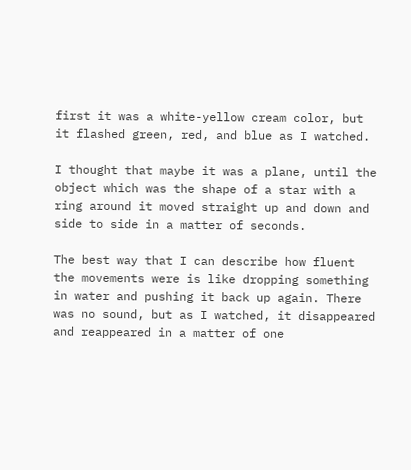first it was a white-yellow cream color, but it flashed green, red, and blue as I watched.

I thought that maybe it was a plane, until the object which was the shape of a star with a ring around it moved straight up and down and side to side in a matter of seconds.

The best way that I can describe how fluent the movements were is like dropping something in water and pushing it back up again. There was no sound, but as I watched, it disappeared and reappeared in a matter of one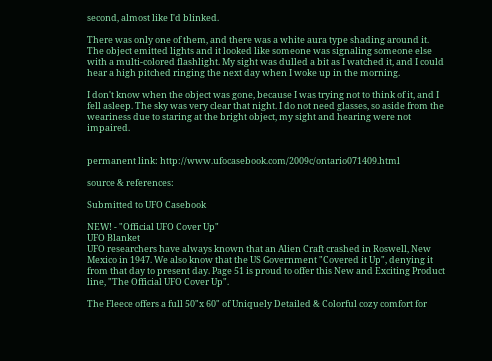second, almost like I'd blinked.

There was only one of them, and there was a white aura type shading around it. The object emitted lights and it looked like someone was signaling someone else with a multi-colored flashlight. My sight was dulled a bit as I watched it, and I could hear a high pitched ringing the next day when I woke up in the morning.

I don't know when the object was gone, because I was trying not to think of it, and I fell asleep. The sky was very clear that night. I do not need glasses, so aside from the weariness due to staring at the bright object, my sight and hearing were not impaired.


permanent link: http://www.ufocasebook.com/2009c/ontario071409.html

source & references:

Submitted to UFO Casebook

NEW! - "Official UFO Cover Up"
UFO Blanket
UFO researchers have always known that an Alien Craft crashed in Roswell, New Mexico in 1947. We also know that the US Government "Covered it Up", denying it from that day to present day. Page 51 is proud to offer this New and Exciting Product line, "The Official UFO Cover Up".

The Fleece offers a full 50"x 60" of Uniquely Detailed & Colorful cozy comfort for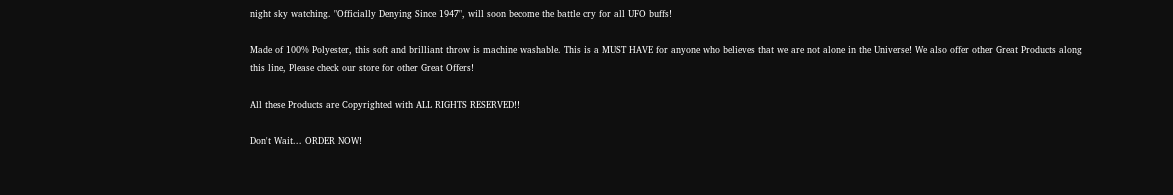night sky watching. "Officially Denying Since 1947", will soon become the battle cry for all UFO buffs!

Made of 100% Polyester, this soft and brilliant throw is machine washable. This is a MUST HAVE for anyone who believes that we are not alone in the Universe! We also offer other Great Products along this line, Please check our store for other Great Offers!

All these Products are Copyrighted with ALL RIGHTS RESERVED!!

Don't Wait... ORDER NOW!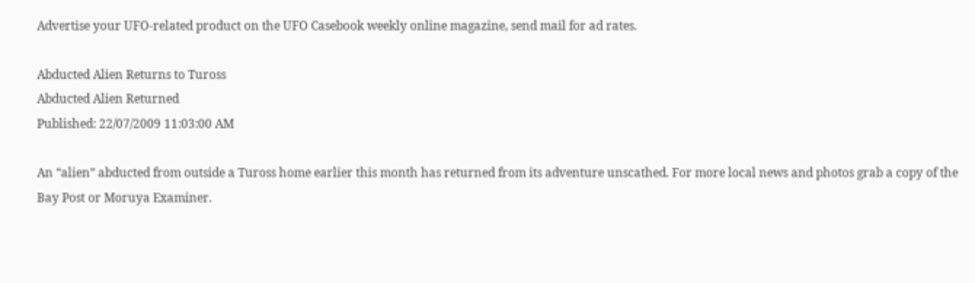Advertise your UFO-related product on the UFO Casebook weekly online magazine, send mail for ad rates.

Abducted Alien Returns to Tuross
Abducted Alien Returned
Published: 22/07/2009 11:03:00 AM

An “alien” abducted from outside a Tuross home earlier this month has returned from its adventure unscathed. For more local news and photos grab a copy of the Bay Post or Moruya Examiner.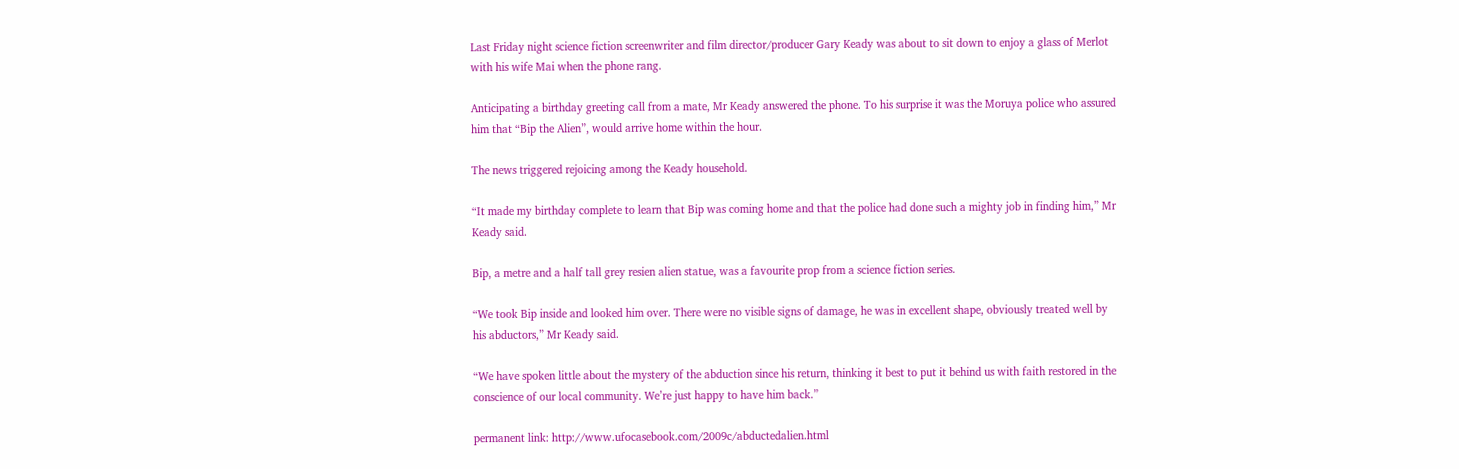Last Friday night science fiction screenwriter and film director/producer Gary Keady was about to sit down to enjoy a glass of Merlot with his wife Mai when the phone rang.

Anticipating a birthday greeting call from a mate, Mr Keady answered the phone. To his surprise it was the Moruya police who assured him that “Bip the Alien”, would arrive home within the hour.

The news triggered rejoicing among the Keady household.

“It made my birthday complete to learn that Bip was coming home and that the police had done such a mighty job in finding him,” Mr Keady said.

Bip, a metre and a half tall grey resien alien statue, was a favourite prop from a science fiction series.

“We took Bip inside and looked him over. There were no visible signs of damage, he was in excellent shape, obviously treated well by his abductors,” Mr Keady said.

“We have spoken little about the mystery of the abduction since his return, thinking it best to put it behind us with faith restored in the conscience of our local community. We’re just happy to have him back.”

permanent link: http://www.ufocasebook.com/2009c/abductedalien.html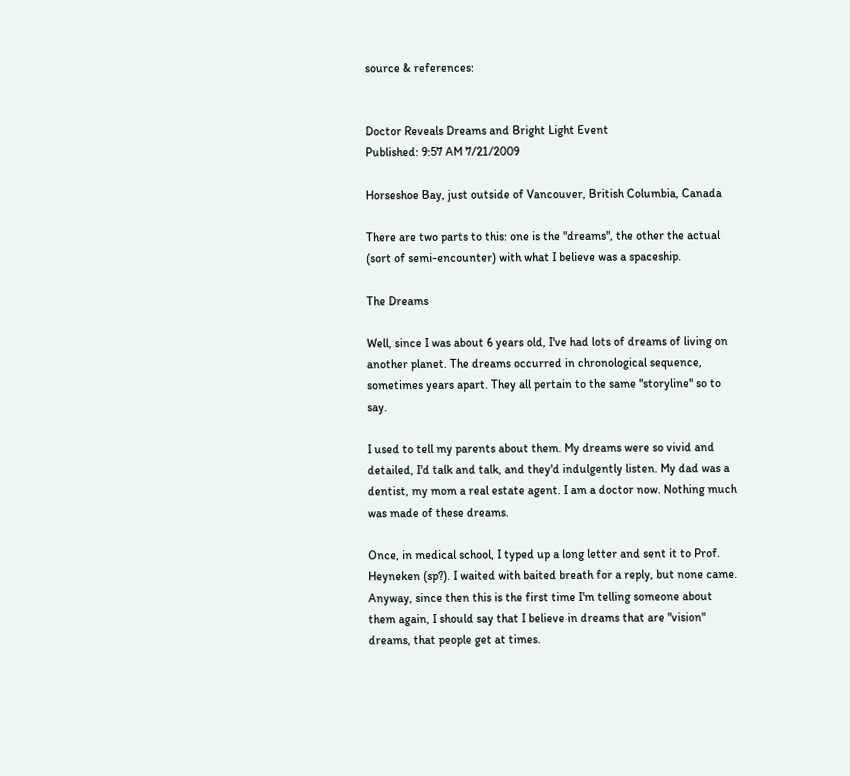source & references:


Doctor Reveals Dreams and Bright Light Event
Published: 9:57 AM 7/21/2009

Horseshoe Bay, just outside of Vancouver, British Columbia, Canada

There are two parts to this: one is the "dreams", the other the actual (sort of semi-encounter) with what I believe was a spaceship.

The Dreams

Well, since I was about 6 years old, I've had lots of dreams of living on another planet. The dreams occurred in chronological sequence, sometimes years apart. They all pertain to the same "storyline" so to say.

I used to tell my parents about them. My dreams were so vivid and detailed, I'd talk and talk, and they'd indulgently listen. My dad was a dentist, my mom a real estate agent. I am a doctor now. Nothing much was made of these dreams.

Once, in medical school, I typed up a long letter and sent it to Prof. Heyneken (sp?). I waited with baited breath for a reply, but none came. Anyway, since then this is the first time I'm telling someone about them again, I should say that I believe in dreams that are "vision" dreams, that people get at times.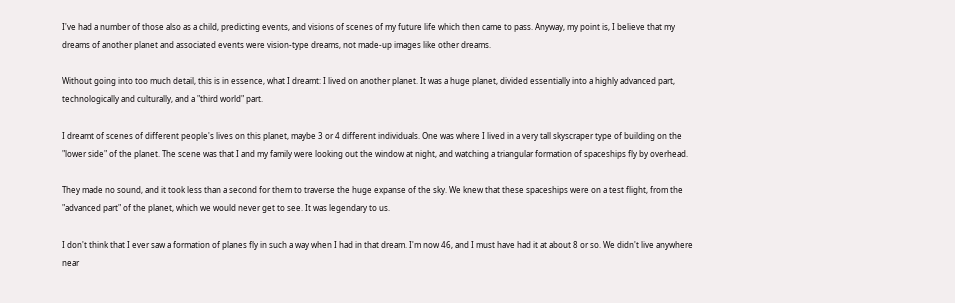I've had a number of those also as a child, predicting events, and visions of scenes of my future life which then came to pass. Anyway, my point is, I believe that my dreams of another planet and associated events were vision-type dreams, not made-up images like other dreams.

Without going into too much detail, this is in essence, what I dreamt: I lived on another planet. It was a huge planet, divided essentially into a highly advanced part, technologically and culturally, and a "third world" part.

I dreamt of scenes of different people's lives on this planet, maybe 3 or 4 different individuals. One was where I lived in a very tall skyscraper type of building on the "lower side" of the planet. The scene was that I and my family were looking out the window at night, and watching a triangular formation of spaceships fly by overhead.

They made no sound, and it took less than a second for them to traverse the huge expanse of the sky. We knew that these spaceships were on a test flight, from the "advanced part" of the planet, which we would never get to see. It was legendary to us.

I don't think that I ever saw a formation of planes fly in such a way when I had in that dream. I'm now 46, and I must have had it at about 8 or so. We didn't live anywhere near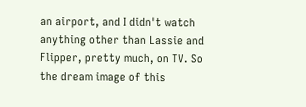an airport, and I didn't watch anything other than Lassie and Flipper, pretty much, on TV. So the dream image of this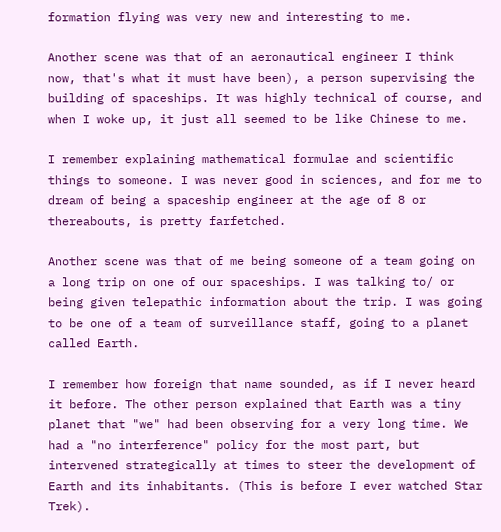formation flying was very new and interesting to me.

Another scene was that of an aeronautical engineer I think now, that's what it must have been), a person supervising the building of spaceships. It was highly technical of course, and when I woke up, it just all seemed to be like Chinese to me.

I remember explaining mathematical formulae and scientific things to someone. I was never good in sciences, and for me to dream of being a spaceship engineer at the age of 8 or thereabouts, is pretty farfetched.

Another scene was that of me being someone of a team going on a long trip on one of our spaceships. I was talking to/ or being given telepathic information about the trip. I was going to be one of a team of surveillance staff, going to a planet called Earth.

I remember how foreign that name sounded, as if I never heard it before. The other person explained that Earth was a tiny planet that "we" had been observing for a very long time. We had a "no interference" policy for the most part, but intervened strategically at times to steer the development of Earth and its inhabitants. (This is before I ever watched Star Trek).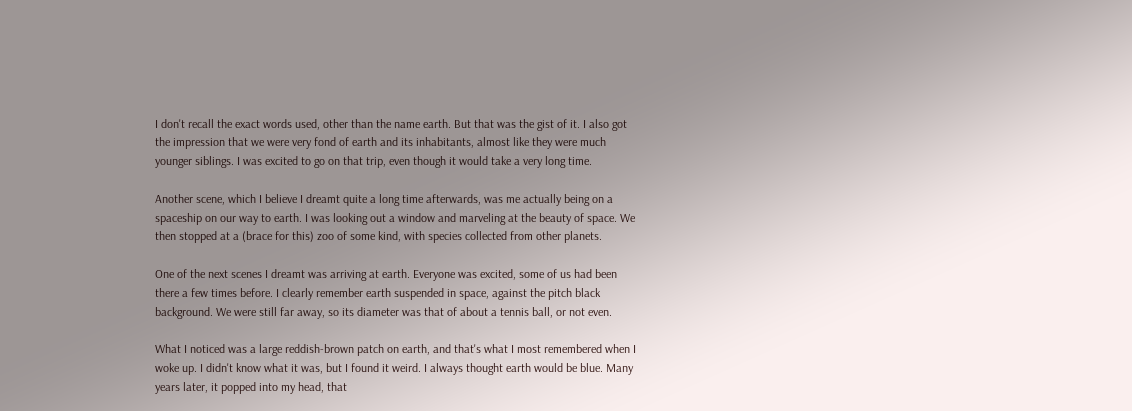I don't recall the exact words used, other than the name earth. But that was the gist of it. I also got the impression that we were very fond of earth and its inhabitants, almost like they were much younger siblings. I was excited to go on that trip, even though it would take a very long time.

Another scene, which I believe I dreamt quite a long time afterwards, was me actually being on a spaceship on our way to earth. I was looking out a window and marveling at the beauty of space. We then stopped at a (brace for this) zoo of some kind, with species collected from other planets.

One of the next scenes I dreamt was arriving at earth. Everyone was excited, some of us had been there a few times before. I clearly remember earth suspended in space, against the pitch black background. We were still far away, so its diameter was that of about a tennis ball, or not even.

What I noticed was a large reddish-brown patch on earth, and that's what I most remembered when I woke up. I didn't know what it was, but I found it weird. I always thought earth would be blue. Many years later, it popped into my head, that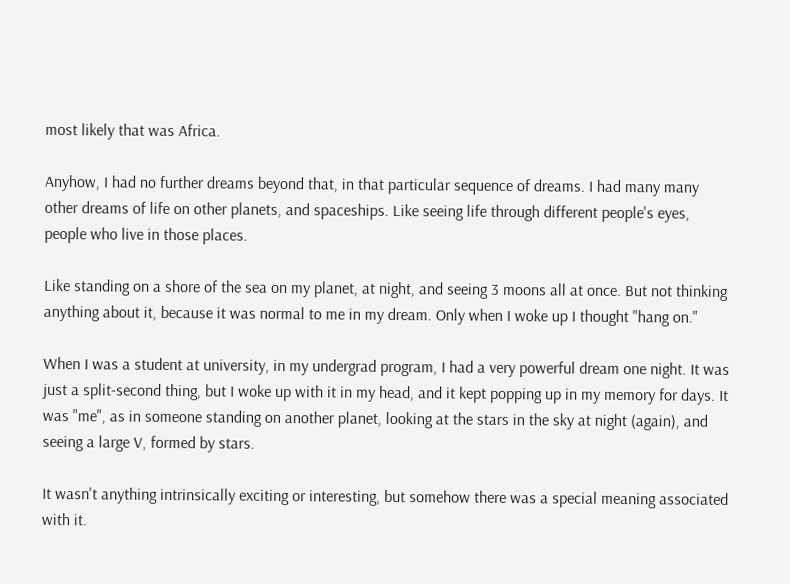most likely that was Africa.

Anyhow, I had no further dreams beyond that, in that particular sequence of dreams. I had many many other dreams of life on other planets, and spaceships. Like seeing life through different people's eyes, people who live in those places.

Like standing on a shore of the sea on my planet, at night, and seeing 3 moons all at once. But not thinking anything about it, because it was normal to me in my dream. Only when I woke up I thought "hang on."

When I was a student at university, in my undergrad program, I had a very powerful dream one night. It was just a split-second thing, but I woke up with it in my head, and it kept popping up in my memory for days. It was "me", as in someone standing on another planet, looking at the stars in the sky at night (again), and seeing a large V, formed by stars.

It wasn't anything intrinsically exciting or interesting, but somehow there was a special meaning associated with it.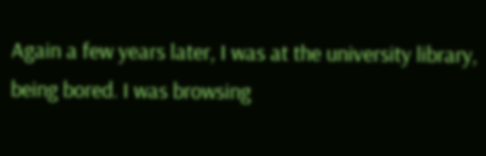Again a few years later, I was at the university library, being bored. I was browsing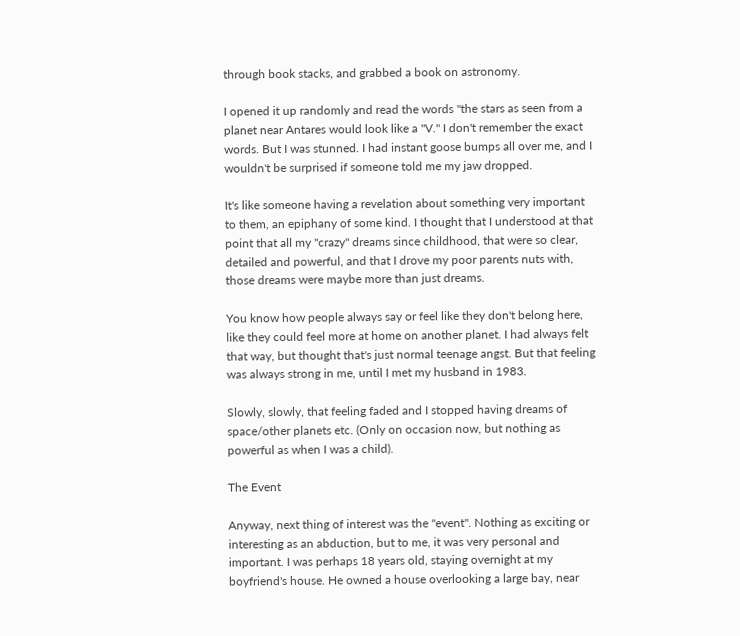through book stacks, and grabbed a book on astronomy.

I opened it up randomly and read the words "the stars as seen from a planet near Antares would look like a "V." I don't remember the exact words. But I was stunned. I had instant goose bumps all over me, and I wouldn't be surprised if someone told me my jaw dropped.

It's like someone having a revelation about something very important to them, an epiphany of some kind. I thought that I understood at that point that all my "crazy" dreams since childhood, that were so clear, detailed and powerful, and that I drove my poor parents nuts with, those dreams were maybe more than just dreams.

You know how people always say or feel like they don't belong here, like they could feel more at home on another planet. I had always felt that way, but thought that's just normal teenage angst. But that feeling was always strong in me, until I met my husband in 1983.

Slowly, slowly, that feeling faded and I stopped having dreams of space/other planets etc. (Only on occasion now, but nothing as powerful as when I was a child).

The Event

Anyway, next thing of interest was the "event". Nothing as exciting or interesting as an abduction, but to me, it was very personal and important. I was perhaps 18 years old, staying overnight at my boyfriend's house. He owned a house overlooking a large bay, near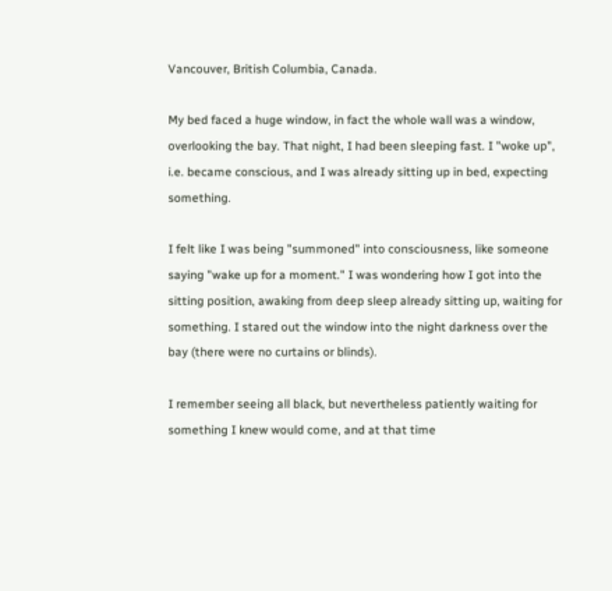Vancouver, British Columbia, Canada.

My bed faced a huge window, in fact the whole wall was a window, overlooking the bay. That night, I had been sleeping fast. I "woke up", i.e. became conscious, and I was already sitting up in bed, expecting something.

I felt like I was being "summoned" into consciousness, like someone saying "wake up for a moment." I was wondering how I got into the sitting position, awaking from deep sleep already sitting up, waiting for something. I stared out the window into the night darkness over the bay (there were no curtains or blinds).

I remember seeing all black, but nevertheless patiently waiting for something I knew would come, and at that time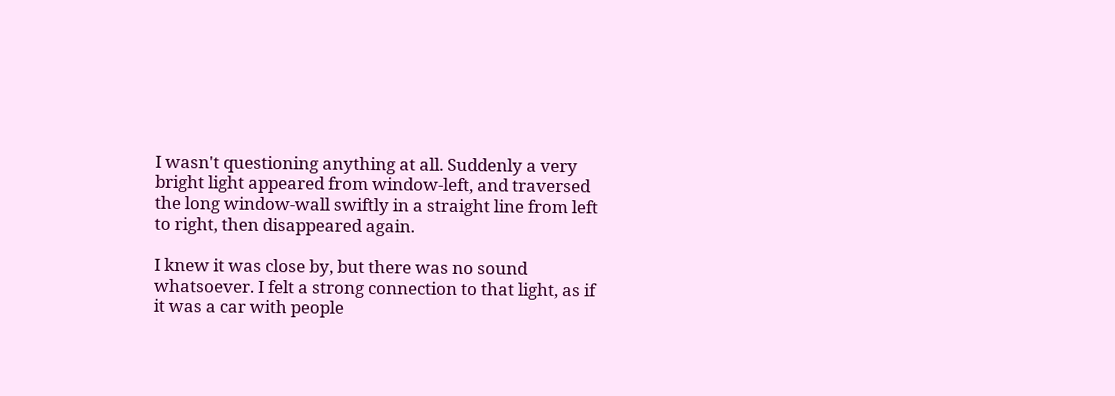I wasn't questioning anything at all. Suddenly a very bright light appeared from window-left, and traversed the long window-wall swiftly in a straight line from left to right, then disappeared again.

I knew it was close by, but there was no sound whatsoever. I felt a strong connection to that light, as if it was a car with people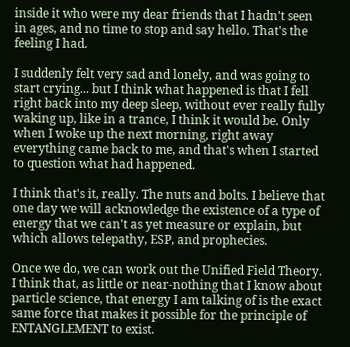inside it who were my dear friends that I hadn't seen in ages, and no time to stop and say hello. That's the feeling I had.

I suddenly felt very sad and lonely, and was going to start crying... but I think what happened is that I fell right back into my deep sleep, without ever really fully waking up, like in a trance, I think it would be. Only when I woke up the next morning, right away everything came back to me, and that's when I started to question what had happened.

I think that's it, really. The nuts and bolts. I believe that one day we will acknowledge the existence of a type of energy that we can't as yet measure or explain, but which allows telepathy, ESP, and prophecies.

Once we do, we can work out the Unified Field Theory. I think that, as little or near-nothing that I know about particle science, that energy I am talking of is the exact same force that makes it possible for the principle of ENTANGLEMENT to exist.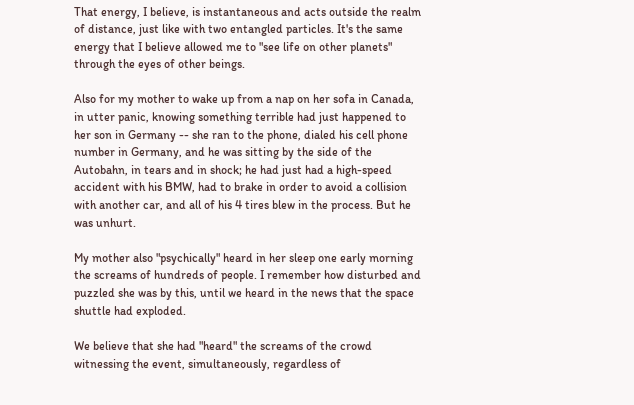That energy, I believe, is instantaneous and acts outside the realm of distance, just like with two entangled particles. It's the same energy that I believe allowed me to "see life on other planets" through the eyes of other beings.

Also for my mother to wake up from a nap on her sofa in Canada, in utter panic, knowing something terrible had just happened to her son in Germany -- she ran to the phone, dialed his cell phone number in Germany, and he was sitting by the side of the Autobahn, in tears and in shock; he had just had a high-speed accident with his BMW, had to brake in order to avoid a collision with another car, and all of his 4 tires blew in the process. But he was unhurt.

My mother also "psychically" heard in her sleep one early morning the screams of hundreds of people. I remember how disturbed and puzzled she was by this, until we heard in the news that the space shuttle had exploded.

We believe that she had "heard" the screams of the crowd witnessing the event, simultaneously, regardless of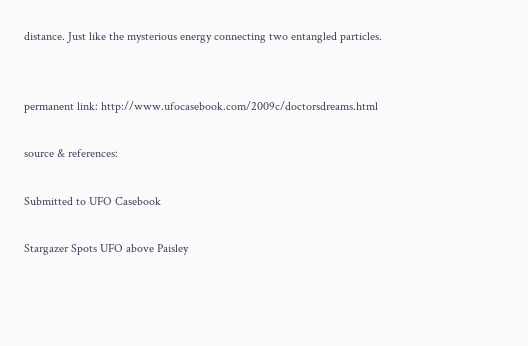distance. Just like the mysterious energy connecting two entangled particles.


permanent link: http://www.ufocasebook.com/2009c/doctorsdreams.html

source & references:

Submitted to UFO Casebook

Stargazer Spots UFO above Paisley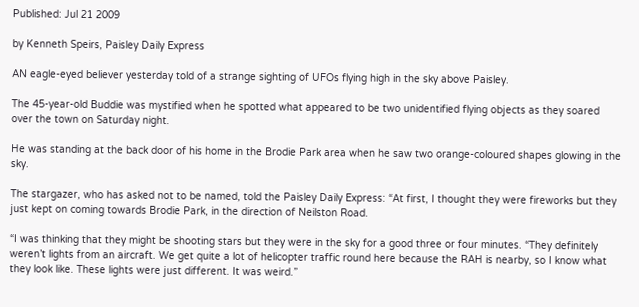Published: Jul 21 2009

by Kenneth Speirs, Paisley Daily Express

AN eagle-eyed believer yesterday told of a strange sighting of UFOs flying high in the sky above Paisley.

The 45-year-old Buddie was mystified when he spotted what appeared to be two unidentified flying objects as they soared over the town on Saturday night.

He was standing at the back door of his home in the Brodie Park area when he saw two orange-coloured shapes glowing in the sky.

The stargazer, who has asked not to be named, told the Paisley Daily Express: “At first, I thought they were fireworks but they just kept on coming towards Brodie Park, in the direction of Neilston Road.

“I was thinking that they might be shooting stars but they were in the sky for a good three or four minutes. “They definitely weren’t lights from an aircraft. We get quite a lot of helicopter traffic round here because the RAH is nearby, so I know what they look like. These lights were just different. It was weird.”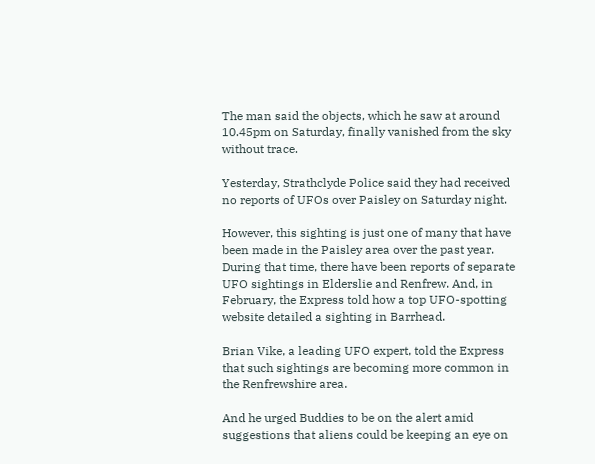The man said the objects, which he saw at around 10.45pm on Saturday, finally vanished from the sky without trace.

Yesterday, Strathclyde Police said they had received no reports of UFOs over Paisley on Saturday night.

However, this sighting is just one of many that have been made in the Paisley area over the past year. During that time, there have been reports of separate UFO sightings in Elderslie and Renfrew. And, in February, the Express told how a top UFO-spotting website detailed a sighting in Barrhead.

Brian Vike, a leading UFO expert, told the Express that such sightings are becoming more common in the Renfrewshire area.

And he urged Buddies to be on the alert amid suggestions that aliens could be keeping an eye on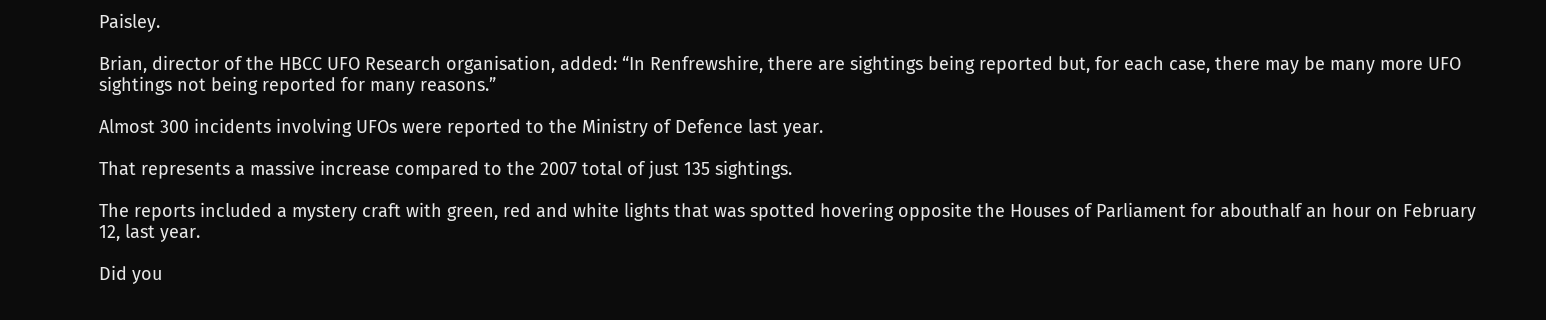Paisley.

Brian, director of the HBCC UFO Research organisation, added: “In Renfrewshire, there are sightings being reported but, for each case, there may be many more UFO sightings not being reported for many reasons.”

Almost 300 incidents involving UFOs were reported to the Ministry of Defence last year.

That represents a massive increase compared to the 2007 total of just 135 sightings.

The reports included a mystery craft with green, red and white lights that was spotted hovering opposite the Houses of Parliament for abouthalf an hour on February 12, last year.

Did you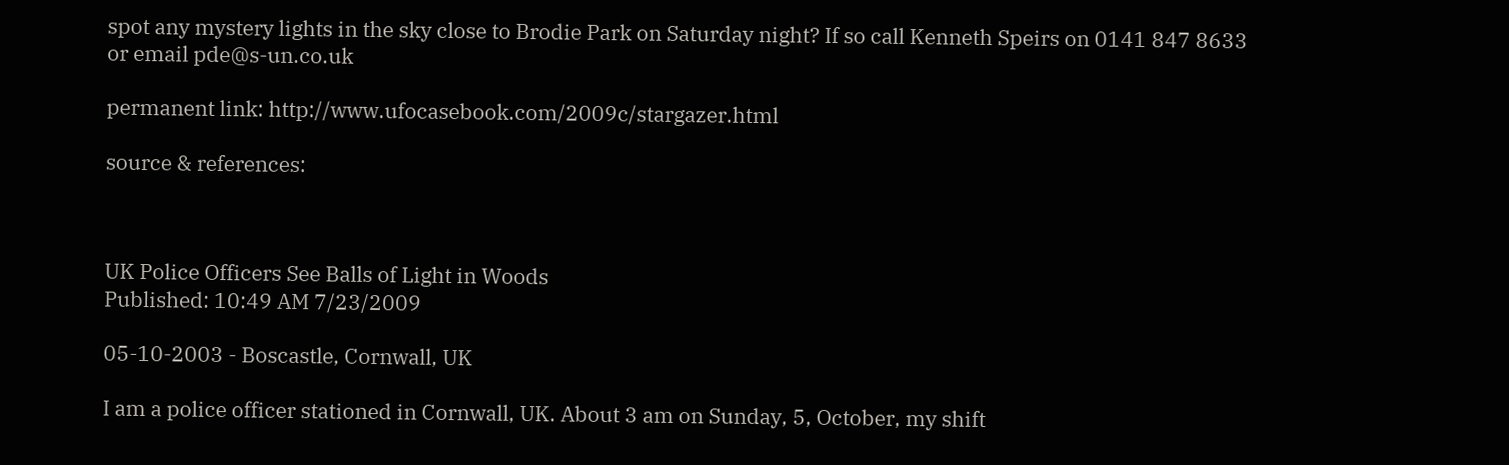spot any mystery lights in the sky close to Brodie Park on Saturday night? If so call Kenneth Speirs on 0141 847 8633 or email pde@s-un.co.uk

permanent link: http://www.ufocasebook.com/2009c/stargazer.html

source & references:



UK Police Officers See Balls of Light in Woods
Published: 10:49 AM 7/23/2009

05-10-2003 - Boscastle, Cornwall, UK

I am a police officer stationed in Cornwall, UK. About 3 am on Sunday, 5, October, my shift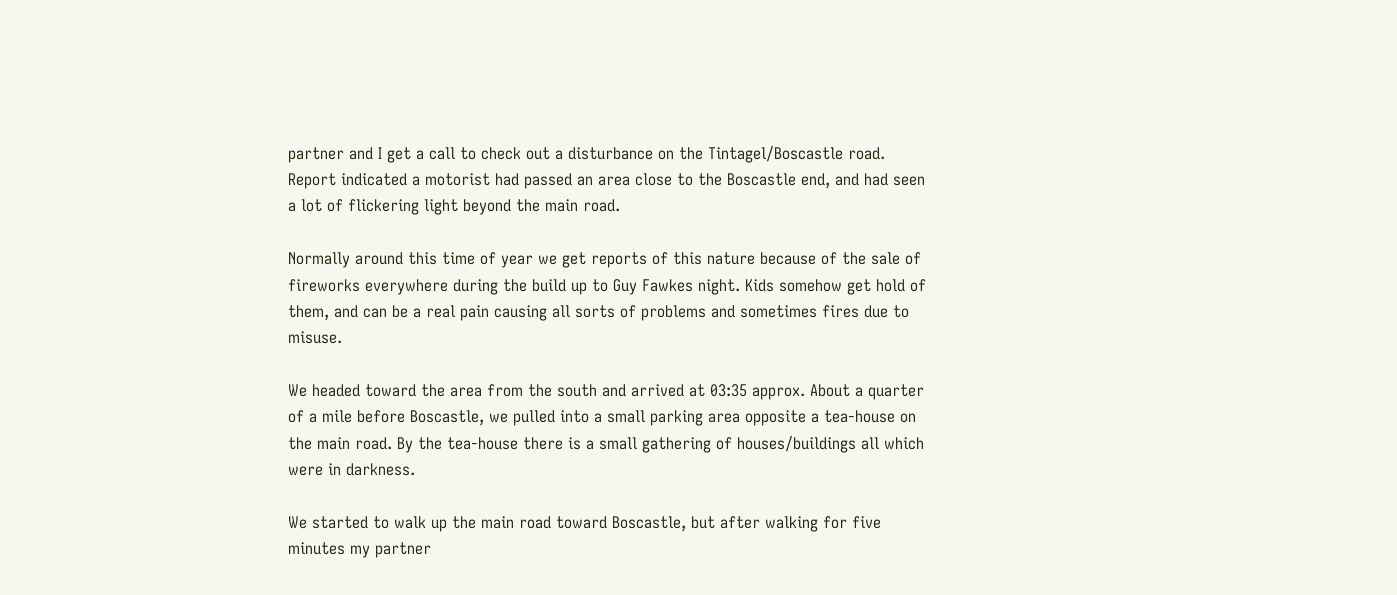partner and I get a call to check out a disturbance on the Tintagel/Boscastle road. Report indicated a motorist had passed an area close to the Boscastle end, and had seen a lot of flickering light beyond the main road.

Normally around this time of year we get reports of this nature because of the sale of fireworks everywhere during the build up to Guy Fawkes night. Kids somehow get hold of them, and can be a real pain causing all sorts of problems and sometimes fires due to misuse.

We headed toward the area from the south and arrived at 03:35 approx. About a quarter of a mile before Boscastle, we pulled into a small parking area opposite a tea-house on the main road. By the tea-house there is a small gathering of houses/buildings all which were in darkness.

We started to walk up the main road toward Boscastle, but after walking for five minutes my partner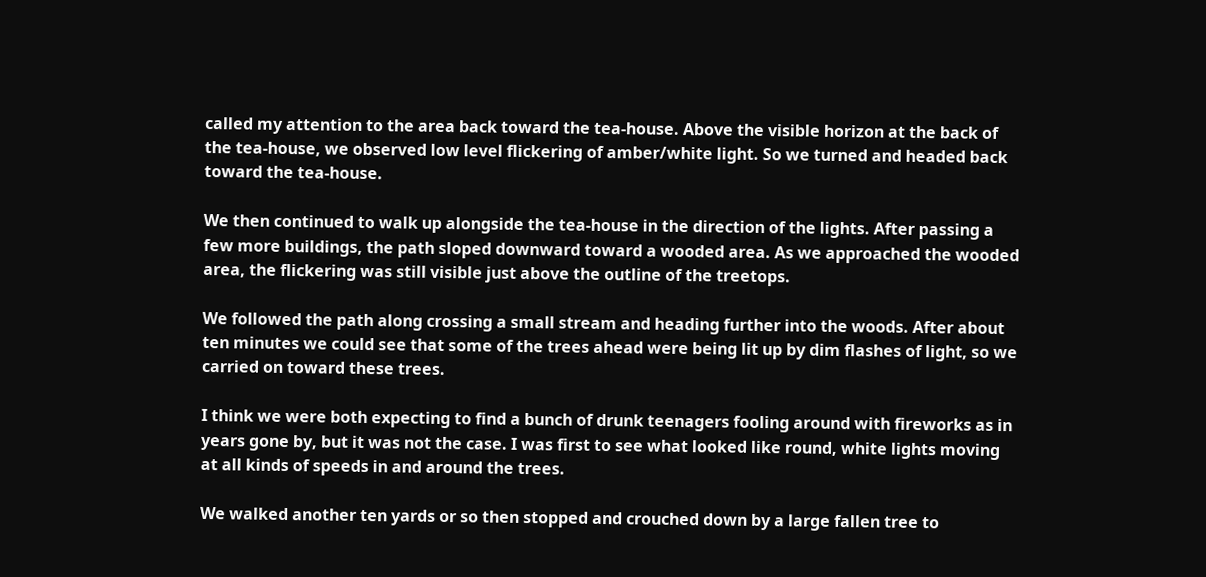called my attention to the area back toward the tea-house. Above the visible horizon at the back of the tea-house, we observed low level flickering of amber/white light. So we turned and headed back toward the tea-house.

We then continued to walk up alongside the tea-house in the direction of the lights. After passing a few more buildings, the path sloped downward toward a wooded area. As we approached the wooded area, the flickering was still visible just above the outline of the treetops.

We followed the path along crossing a small stream and heading further into the woods. After about ten minutes we could see that some of the trees ahead were being lit up by dim flashes of light, so we carried on toward these trees.

I think we were both expecting to find a bunch of drunk teenagers fooling around with fireworks as in years gone by, but it was not the case. I was first to see what looked like round, white lights moving at all kinds of speeds in and around the trees.

We walked another ten yards or so then stopped and crouched down by a large fallen tree to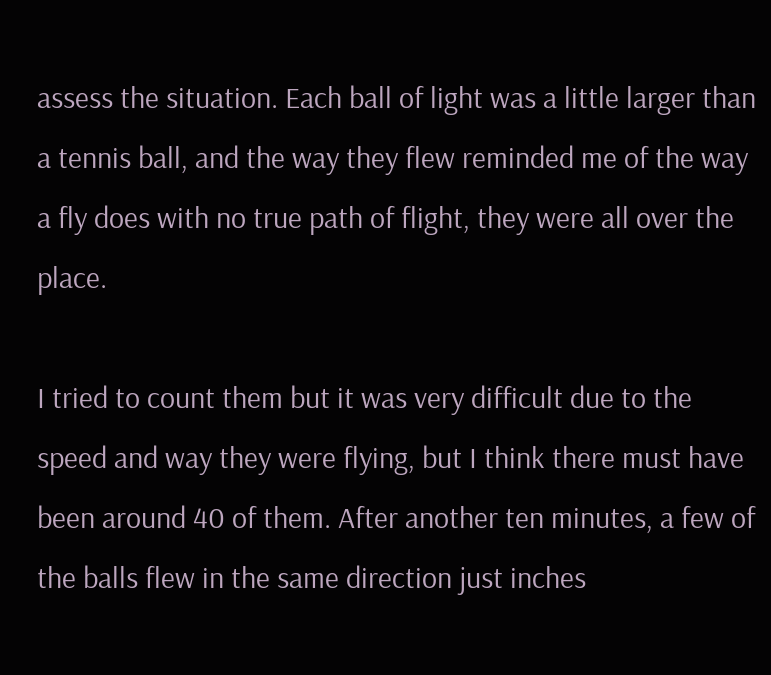assess the situation. Each ball of light was a little larger than a tennis ball, and the way they flew reminded me of the way a fly does with no true path of flight, they were all over the place.

I tried to count them but it was very difficult due to the speed and way they were flying, but I think there must have been around 40 of them. After another ten minutes, a few of the balls flew in the same direction just inches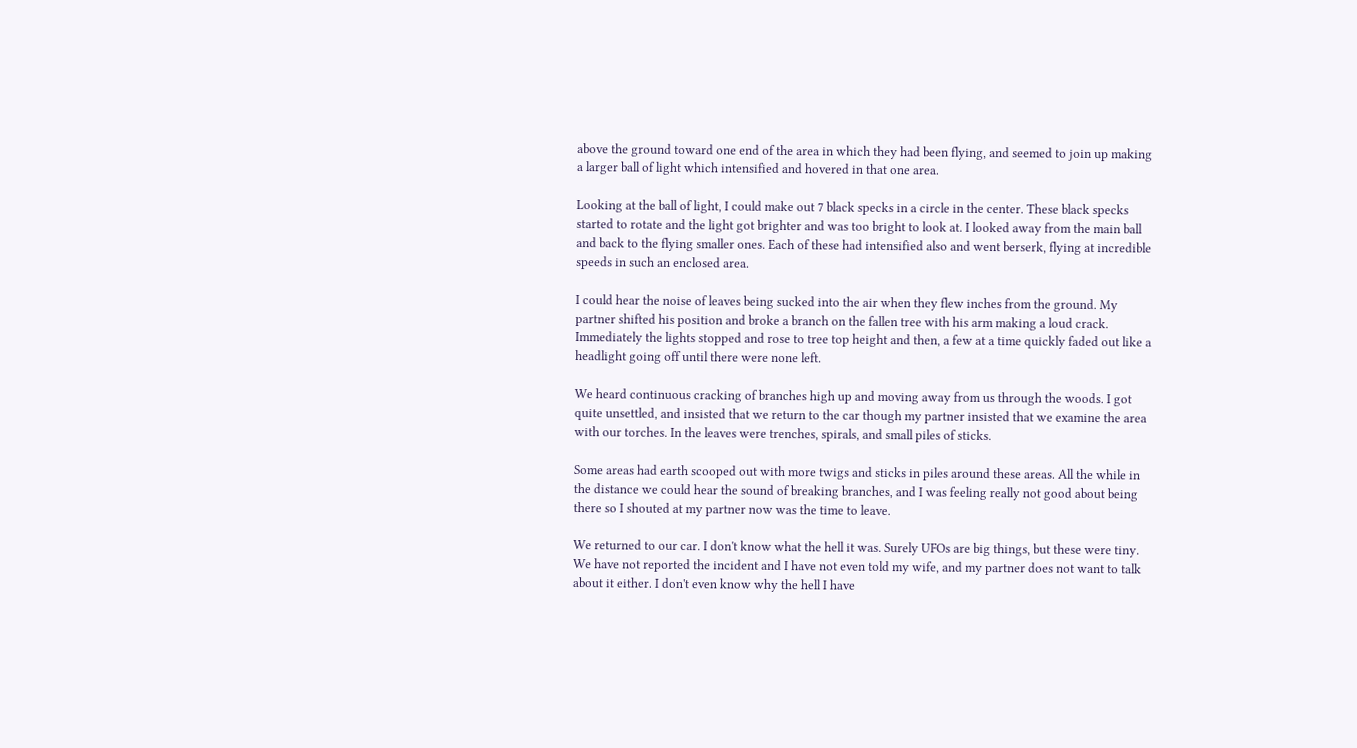above the ground toward one end of the area in which they had been flying, and seemed to join up making a larger ball of light which intensified and hovered in that one area.

Looking at the ball of light, I could make out 7 black specks in a circle in the center. These black specks started to rotate and the light got brighter and was too bright to look at. I looked away from the main ball and back to the flying smaller ones. Each of these had intensified also and went berserk, flying at incredible speeds in such an enclosed area.

I could hear the noise of leaves being sucked into the air when they flew inches from the ground. My partner shifted his position and broke a branch on the fallen tree with his arm making a loud crack. Immediately the lights stopped and rose to tree top height and then, a few at a time quickly faded out like a headlight going off until there were none left.

We heard continuous cracking of branches high up and moving away from us through the woods. I got quite unsettled, and insisted that we return to the car though my partner insisted that we examine the area with our torches. In the leaves were trenches, spirals, and small piles of sticks.

Some areas had earth scooped out with more twigs and sticks in piles around these areas. All the while in the distance we could hear the sound of breaking branches, and I was feeling really not good about being there so I shouted at my partner now was the time to leave.

We returned to our car. I don't know what the hell it was. Surely UFOs are big things, but these were tiny. We have not reported the incident and I have not even told my wife, and my partner does not want to talk about it either. I don't even know why the hell I have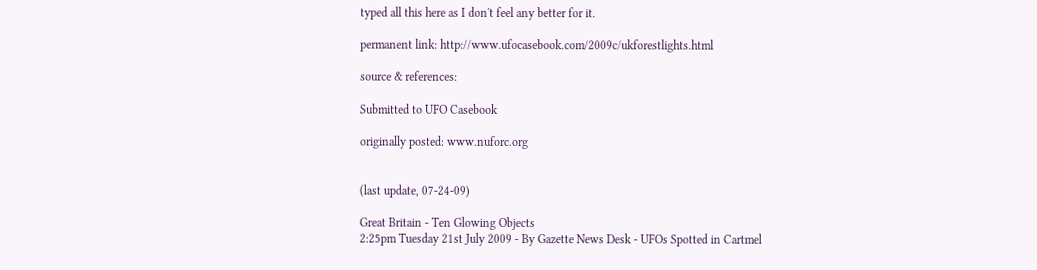typed all this here as I don't feel any better for it.

permanent link: http://www.ufocasebook.com/2009c/ukforestlights.html

source & references:

Submitted to UFO Casebook

originally posted: www.nuforc.org


(last update, 07-24-09)

Great Britain - Ten Glowing Objects
2:25pm Tuesday 21st July 2009 - By Gazette News Desk - UFOs Spotted in Cartmel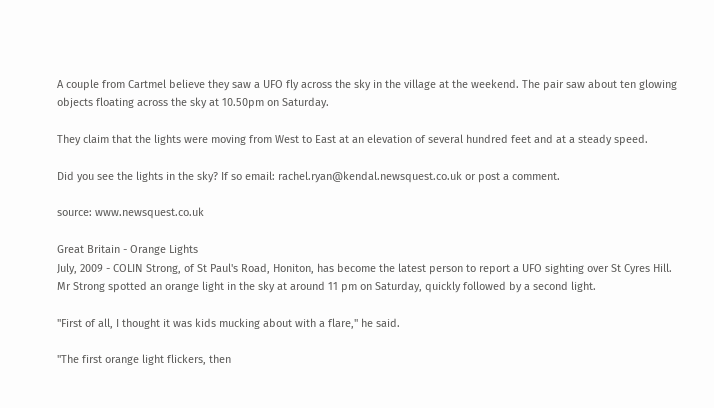A couple from Cartmel believe they saw a UFO fly across the sky in the village at the weekend. The pair saw about ten glowing objects floating across the sky at 10.50pm on Saturday.

They claim that the lights were moving from West to East at an elevation of several hundred feet and at a steady speed.

Did you see the lights in the sky? If so email: rachel.ryan@kendal.newsquest.co.uk or post a comment.

source: www.newsquest.co.uk

Great Britain - Orange Lights
July, 2009 - COLIN Strong, of St Paul's Road, Honiton, has become the latest person to report a UFO sighting over St Cyres Hill. Mr Strong spotted an orange light in the sky at around 11 pm on Saturday, quickly followed by a second light.

"First of all, I thought it was kids mucking about with a flare," he said.

"The first orange light flickers, then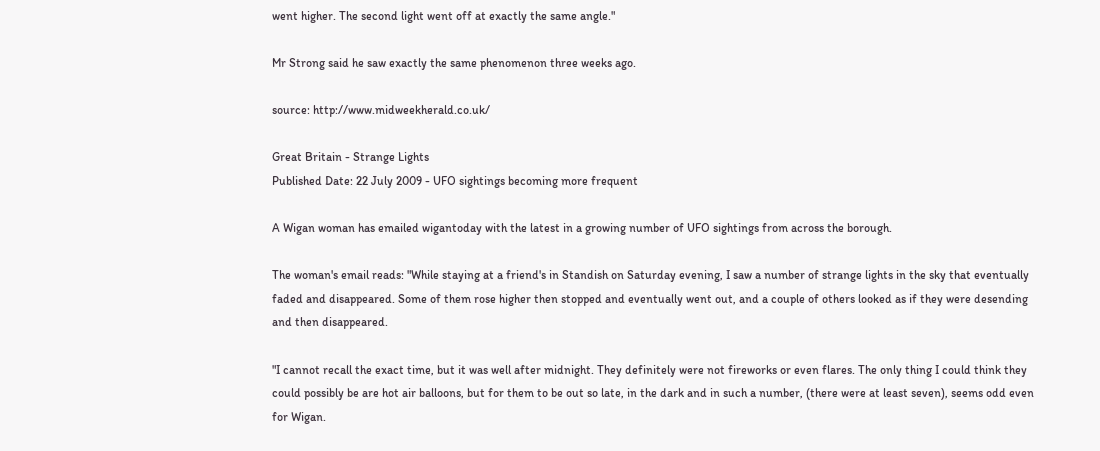went higher. The second light went off at exactly the same angle."

Mr Strong said he saw exactly the same phenomenon three weeks ago.

source: http://www.midweekherald.co.uk/

Great Britain - Strange Lights
Published Date: 22 July 2009 - UFO sightings becoming more frequent

A Wigan woman has emailed wigantoday with the latest in a growing number of UFO sightings from across the borough.

The woman's email reads: "While staying at a friend's in Standish on Saturday evening, I saw a number of strange lights in the sky that eventually faded and disappeared. Some of them rose higher then stopped and eventually went out, and a couple of others looked as if they were desending and then disappeared.

"I cannot recall the exact time, but it was well after midnight. They definitely were not fireworks or even flares. The only thing I could think they could possibly be are hot air balloons, but for them to be out so late, in the dark and in such a number, (there were at least seven), seems odd even for Wigan.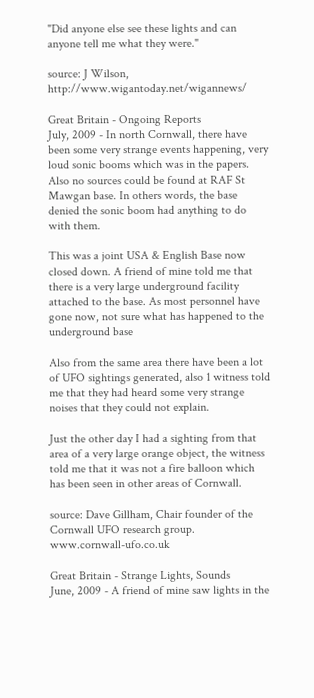"Did anyone else see these lights and can anyone tell me what they were."

source: J Wilson, http://www.wigantoday.net/wigannews/

Great Britain - Ongoing Reports
July, 2009 - In north Cornwall, there have been some very strange events happening, very loud sonic booms which was in the papers. Also no sources could be found at RAF St Mawgan base. In others words, the base denied the sonic boom had anything to do with them.

This was a joint USA & English Base now closed down. A friend of mine told me that there is a very large underground facility attached to the base. As most personnel have gone now, not sure what has happened to the underground base

Also from the same area there have been a lot of UFO sightings generated, also 1 witness told me that they had heard some very strange noises that they could not explain.

Just the other day I had a sighting from that area of a very large orange object, the witness told me that it was not a fire balloon which has been seen in other areas of Cornwall.

source: Dave Gillham, Chair founder of the Cornwall UFO research group. www.cornwall-ufo.co.uk

Great Britain - Strange Lights, Sounds
June, 2009 - A friend of mine saw lights in the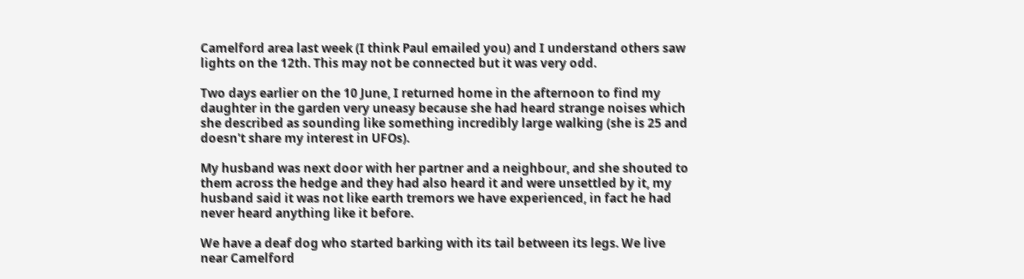Camelford area last week (I think Paul emailed you) and I understand others saw lights on the 12th. This may not be connected but it was very odd.

Two days earlier on the 10 June, I returned home in the afternoon to find my daughter in the garden very uneasy because she had heard strange noises which she described as sounding like something incredibly large walking (she is 25 and doesn't share my interest in UFOs).

My husband was next door with her partner and a neighbour, and she shouted to them across the hedge and they had also heard it and were unsettled by it, my husband said it was not like earth tremors we have experienced, in fact he had never heard anything like it before.

We have a deaf dog who started barking with its tail between its legs. We live near Camelford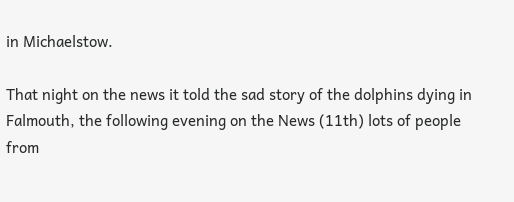in Michaelstow.

That night on the news it told the sad story of the dolphins dying in Falmouth, the following evening on the News (11th) lots of people from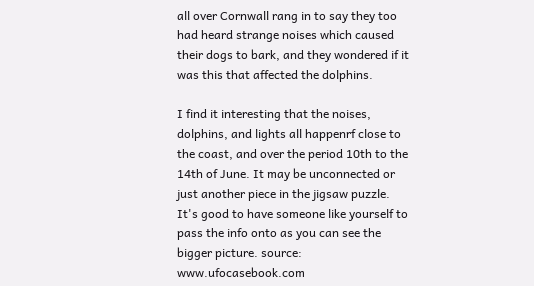all over Cornwall rang in to say they too had heard strange noises which caused their dogs to bark, and they wondered if it was this that affected the dolphins.

I find it interesting that the noises, dolphins, and lights all happenrf close to the coast, and over the period 10th to the 14th of June. It may be unconnected or just another piece in the jigsaw puzzle. It's good to have someone like yourself to pass the info onto as you can see the bigger picture. source: www.ufocasebook.com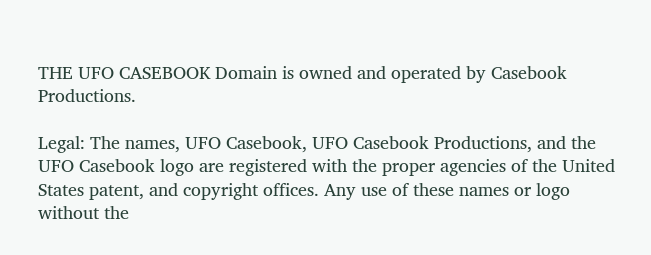THE UFO CASEBOOK Domain is owned and operated by Casebook Productions.

Legal: The names, UFO Casebook, UFO Casebook Productions, and the UFO Casebook logo are registered with the proper agencies of the United States patent, and copyright offices. Any use of these names or logo without the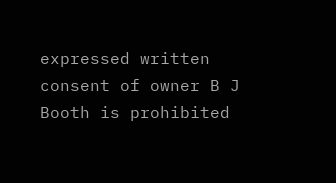expressed written consent of owner B J Booth is prohibited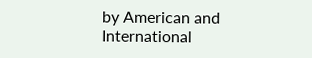by American and International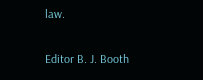law.

Editor B. J. Booth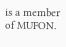is a member of MUFON.